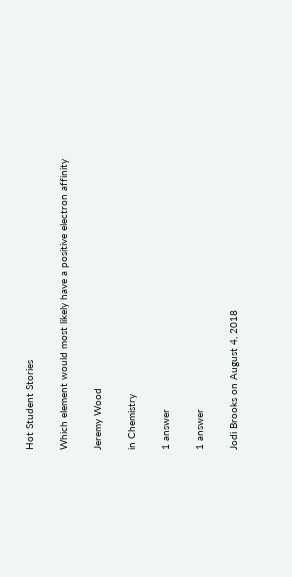Hot Student Stories

Which element would most likely have a positive electron affinity

Jeremy Wood

in Chemistry

1 answer

1 answer

Jodi Brooks on August 4, 2018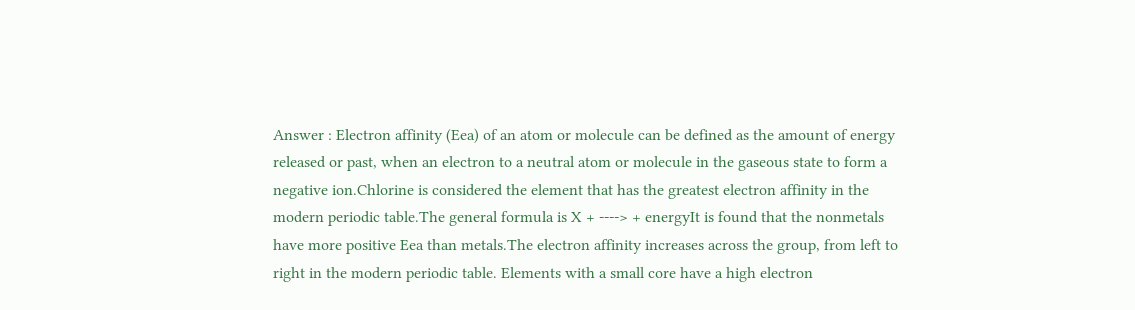Answer : Electron affinity (Eea) of an atom or molecule can be defined as the amount of energy released or past, when an electron to a neutral atom or molecule in the gaseous state to form a negative ion.Chlorine is considered the element that has the greatest electron affinity in the modern periodic table.The general formula is X + ----> + energyIt is found that the nonmetals have more positive Eea than metals.The electron affinity increases across the group, from left to right in the modern periodic table. Elements with a small core have a high electron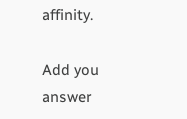affinity.

Add you answer